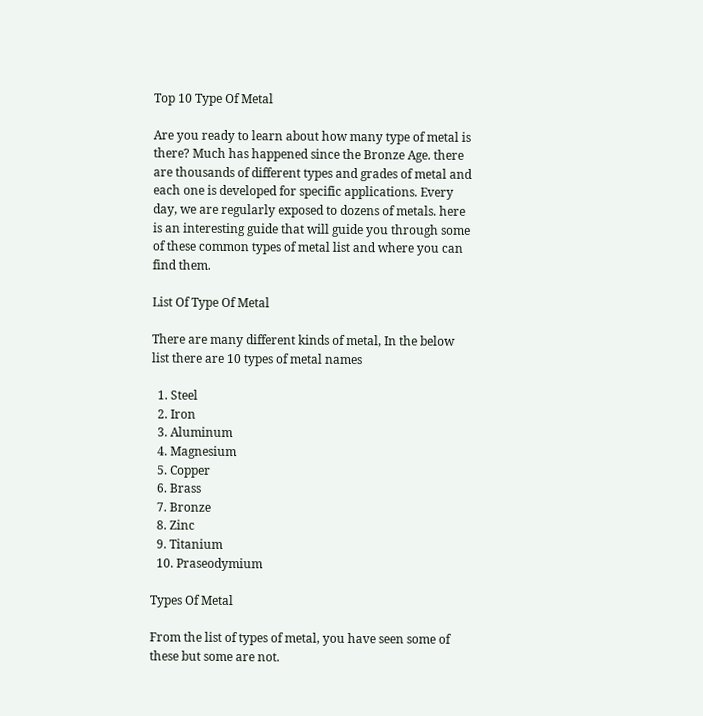Top 10 Type Of Metal

Are you ready to learn about how many type of metal is there? Much has happened since the Bronze Age. there are thousands of different types and grades of metal and each one is developed for specific applications. Every day, we are regularly exposed to dozens of metals. here is an interesting guide that will guide you through some of these common types of metal list and where you can find them.

List Of Type Of Metal

There are many different kinds of metal, In the below list there are 10 types of metal names

  1. Steel
  2. Iron
  3. Aluminum
  4. Magnesium
  5. Copper
  6. Brass
  7. Bronze
  8. Zinc
  9. Titanium
  10. Praseodymium

Types Of Metal

From the list of types of metal, you have seen some of these but some are not.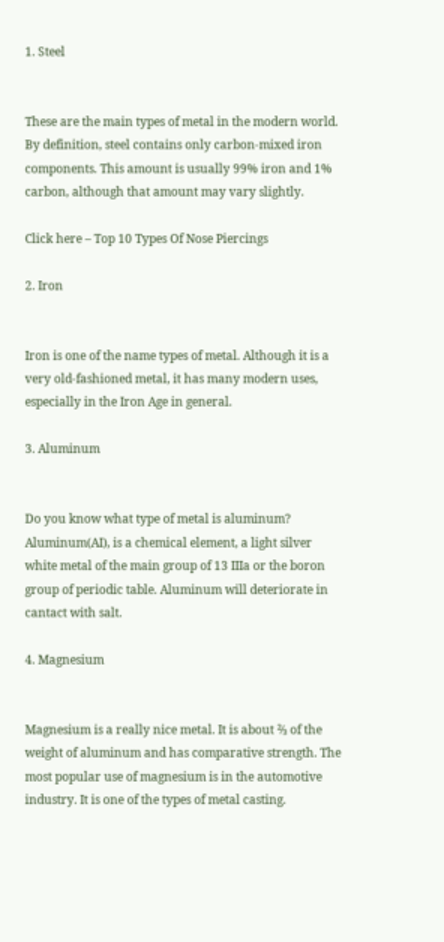1. Steel


These are the main types of metal in the modern world. By definition, steel contains only carbon-mixed iron components. This amount is usually 99% iron and 1% carbon, although that amount may vary slightly.

Click here – Top 10 Types Of Nose Piercings

2. Iron


Iron is one of the name types of metal. Although it is a very old-fashioned metal, it has many modern uses, especially in the Iron Age in general.

3. Aluminum


Do you know what type of metal is aluminum? Aluminum(AI), is a chemical element, a light silver white metal of the main group of 13 IIIa or the boron group of periodic table. Aluminum will deteriorate in cantact with salt.

4. Magnesium


Magnesium is a really nice metal. It is about ⅔ of the weight of aluminum and has comparative strength. The most popular use of magnesium is in the automotive industry. It is one of the types of metal casting.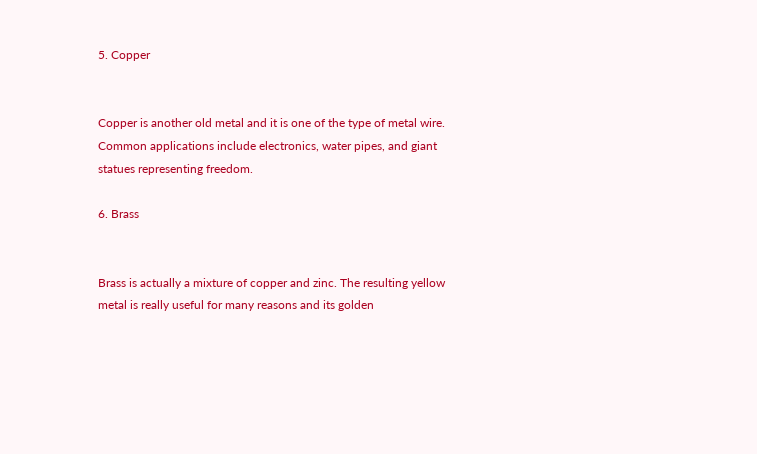5. Copper


Copper is another old metal and it is one of the type of metal wire. Common applications include electronics, water pipes, and giant statues representing freedom.

6. Brass


Brass is actually a mixture of copper and zinc. The resulting yellow metal is really useful for many reasons and its golden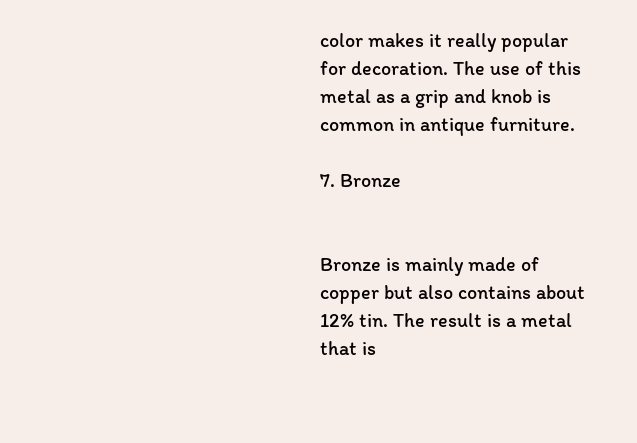color makes it really popular for decoration. The use of this metal as a grip and knob is common in antique furniture.

7. Bronze


Bronze is mainly made of copper but also contains about 12% tin. The result is a metal that is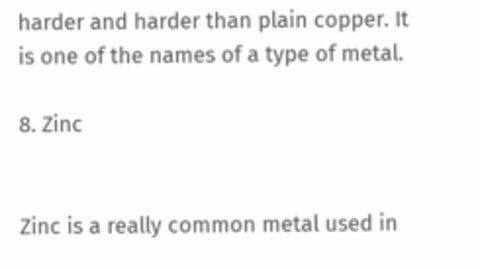harder and harder than plain copper. It is one of the names of a type of metal.

8. Zinc


Zinc is a really common metal used in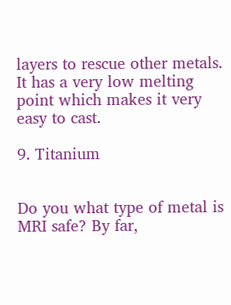layers to rescue other metals. It has a very low melting point which makes it very easy to cast.

9. Titanium


Do you what type of metal is MRI safe? By far,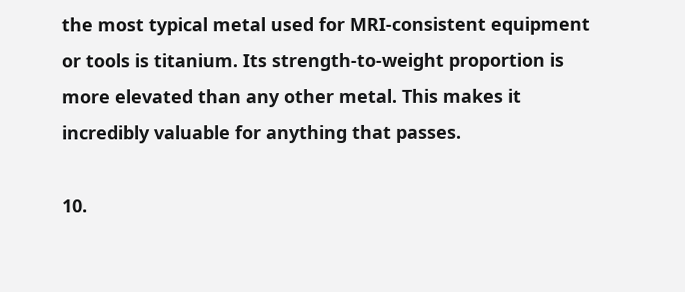the most typical metal used for MRI-consistent equipment or tools is titanium. Its strength-to-weight proportion is more elevated than any other metal. This makes it incredibly valuable for anything that passes.

10.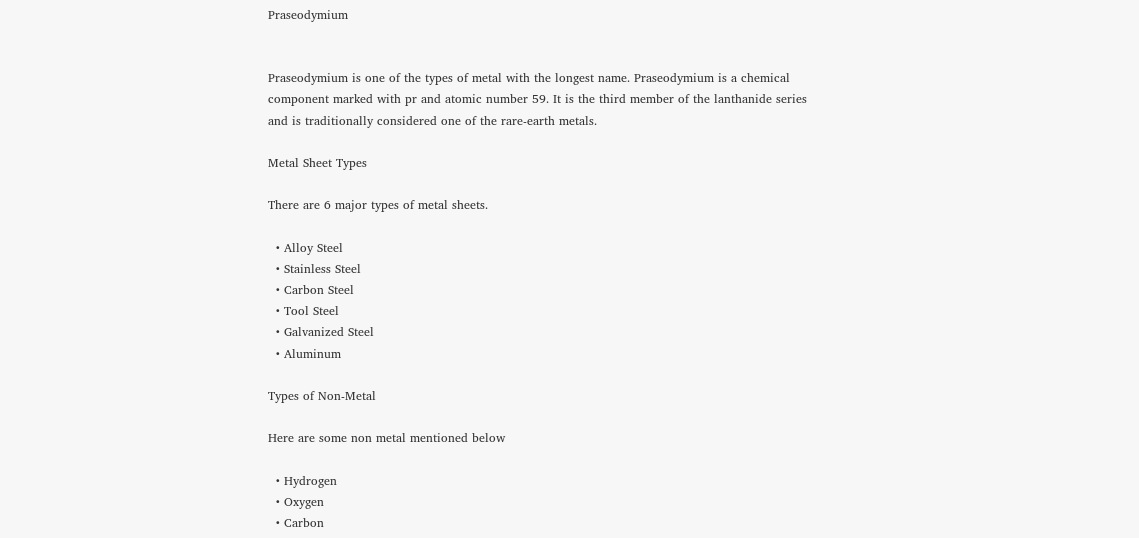Praseodymium


Praseodymium is one of the types of metal with the longest name. Praseodymium is a chemical component marked with pr and atomic number 59. It is the third member of the lanthanide series and is traditionally considered one of the rare-earth metals.

Metal Sheet Types

There are 6 major types of metal sheets.

  • Alloy Steel
  • Stainless Steel
  • Carbon Steel
  • Tool Steel
  • Galvanized Steel
  • Aluminum

Types of Non-Metal

Here are some non metal mentioned below

  • Hydrogen
  • Oxygen
  • Carbon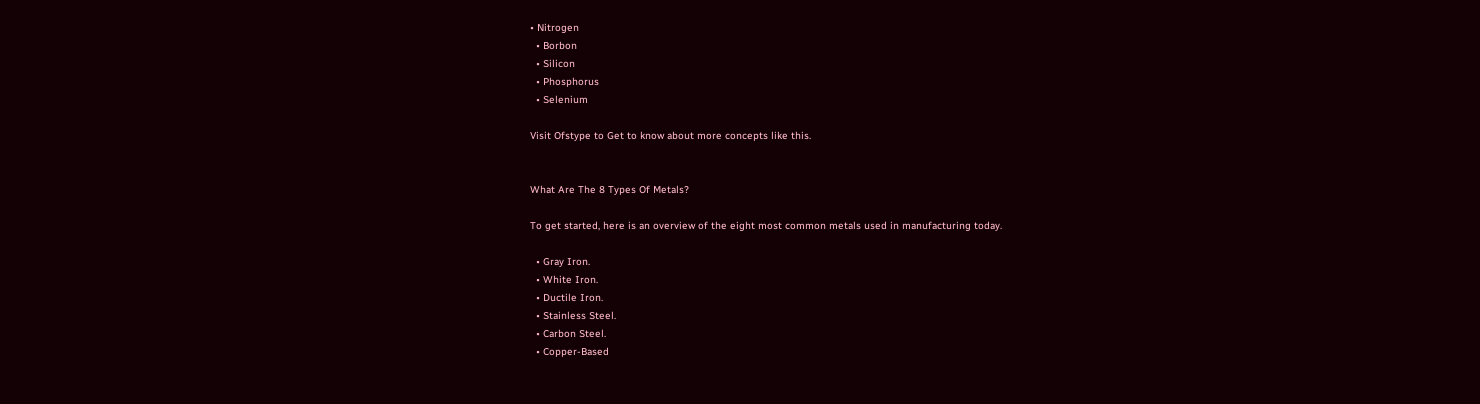• Nitrogen
  • Borbon
  • Silicon
  • Phosphorus
  • Selenium

Visit Ofstype to Get to know about more concepts like this.


What Are The 8 Types Of Metals?

To get started, here is an overview of the eight most common metals used in manufacturing today.

  • Gray Iron.
  • White Iron.
  • Ductile Iron.
  • Stainless Steel.
  • Carbon Steel.
  • Copper-Based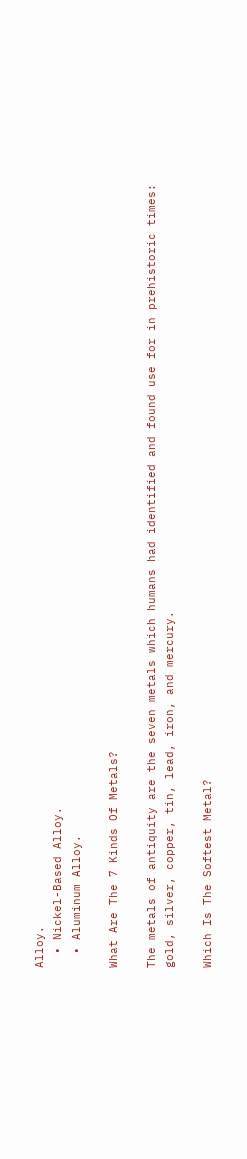Alloy.
  • Nickel-Based Alloy.
  • Aluminum Alloy.

What Are The 7 Kinds Of Metals?

The metals of antiquity are the seven metals which humans had identified and found use for in prehistoric times: gold, silver, copper, tin, lead, iron, and mercury.

Which Is The Softest Metal?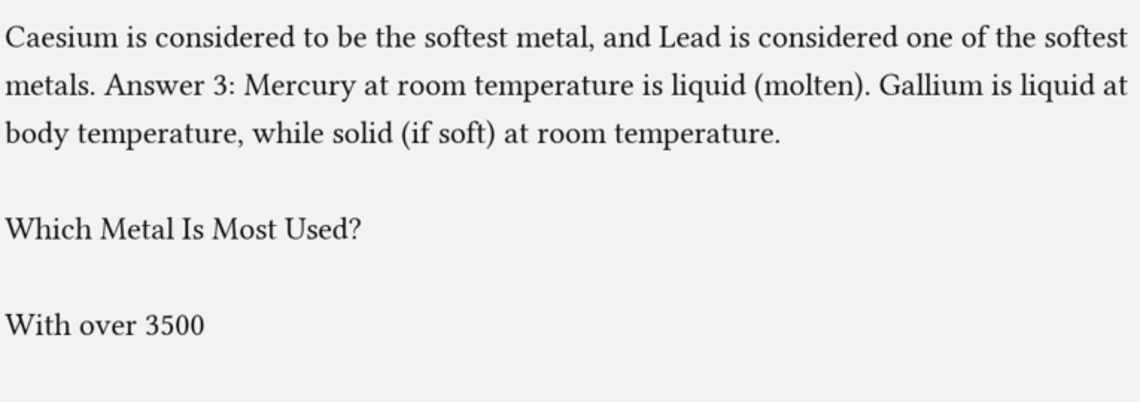Caesium is considered to be the softest metal, and Lead is considered one of the softest metals. Answer 3: Mercury at room temperature is liquid (molten). Gallium is liquid at body temperature, while solid (if soft) at room temperature.

Which Metal Is Most Used?

With over 3500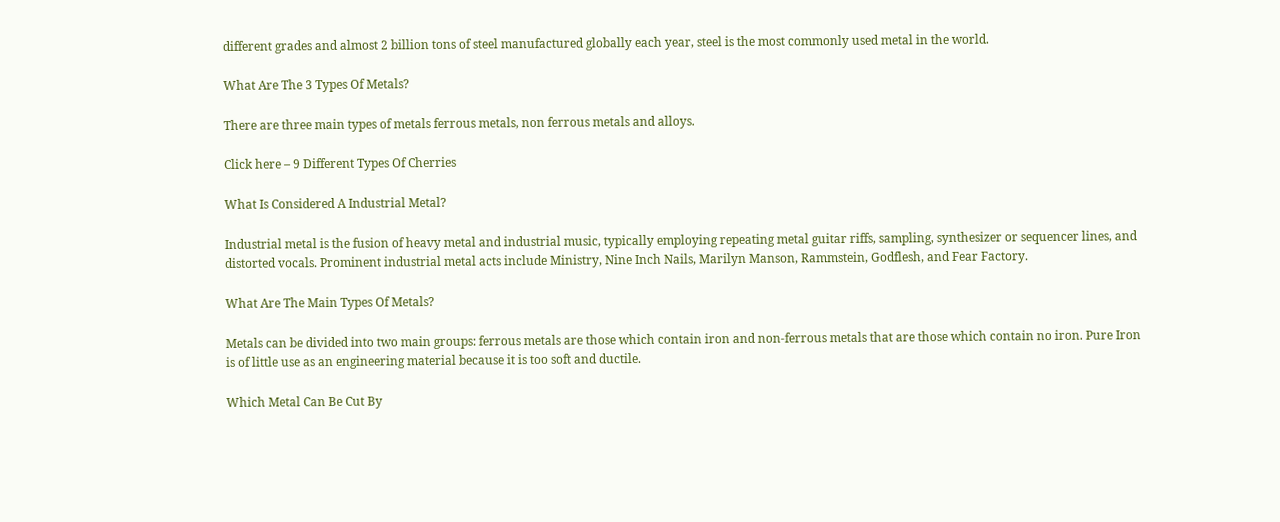different grades and almost 2 billion tons of steel manufactured globally each year, steel is the most commonly used metal in the world.

What Are The 3 Types Of Metals?

There are three main types of metals ferrous metals, non ferrous metals and alloys.

Click here – 9 Different Types Of Cherries

What Is Considered A Industrial Metal?

Industrial metal is the fusion of heavy metal and industrial music, typically employing repeating metal guitar riffs, sampling, synthesizer or sequencer lines, and distorted vocals. Prominent industrial metal acts include Ministry, Nine Inch Nails, Marilyn Manson, Rammstein, Godflesh, and Fear Factory.

What Are The Main Types Of Metals?

Metals can be divided into two main groups: ferrous metals are those which contain iron and non-ferrous metals that are those which contain no iron. Pure Iron is of little use as an engineering material because it is too soft and ductile.

Which Metal Can Be Cut By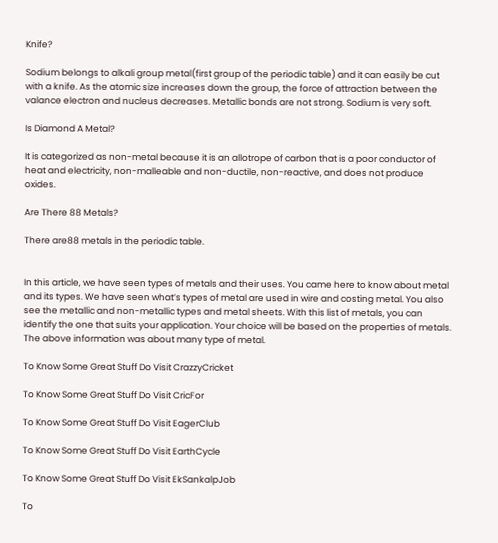Knife?

Sodium belongs to alkali group metal(first group of the periodic table) and it can easily be cut with a knife. As the atomic size increases down the group, the force of attraction between the valance electron and nucleus decreases. Metallic bonds are not strong. Sodium is very soft.

Is Diamond A Metal?

It is categorized as non-metal because it is an allotrope of carbon that is a poor conductor of heat and electricity, non-malleable and non-ductile, non-reactive, and does not produce oxides.

Are There 88 Metals?

There are88 metals in the periodic table.


In this article, we have seen types of metals and their uses. You came here to know about metal and its types. We have seen what’s types of metal are used in wire and costing metal. You also see the metallic and non-metallic types and metal sheets. With this list of metals, you can identify the one that suits your application. Your choice will be based on the properties of metals. The above information was about many type of metal.

To Know Some Great Stuff Do Visit CrazzyCricket

To Know Some Great Stuff Do Visit CricFor

To Know Some Great Stuff Do Visit EagerClub

To Know Some Great Stuff Do Visit EarthCycle

To Know Some Great Stuff Do Visit EkSankalpJob

To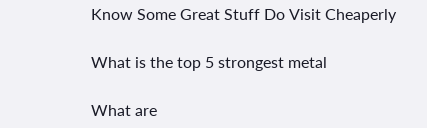Know Some Great Stuff Do Visit Cheaperly

What is the top 5 strongest metal

What are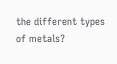the different types of metals?